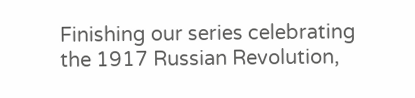Finishing our series celebrating the 1917 Russian Revolution,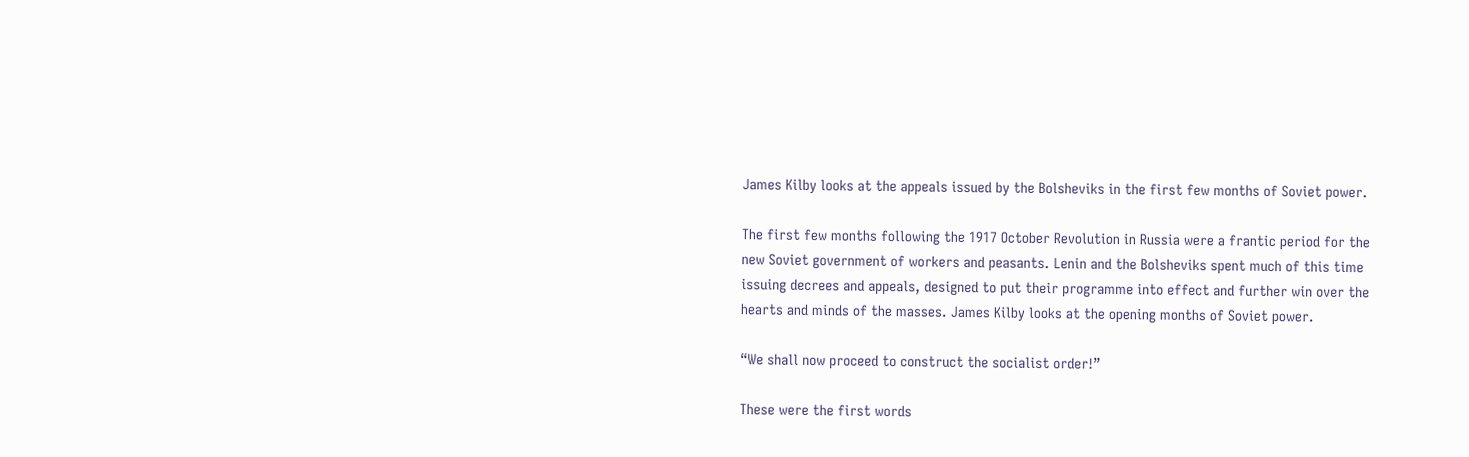James Kilby looks at the appeals issued by the Bolsheviks in the first few months of Soviet power.

The first few months following the 1917 October Revolution in Russia were a frantic period for the new Soviet government of workers and peasants. Lenin and the Bolsheviks spent much of this time issuing decrees and appeals, designed to put their programme into effect and further win over the hearts and minds of the masses. James Kilby looks at the opening months of Soviet power.

“We shall now proceed to construct the socialist order!”

These were the first words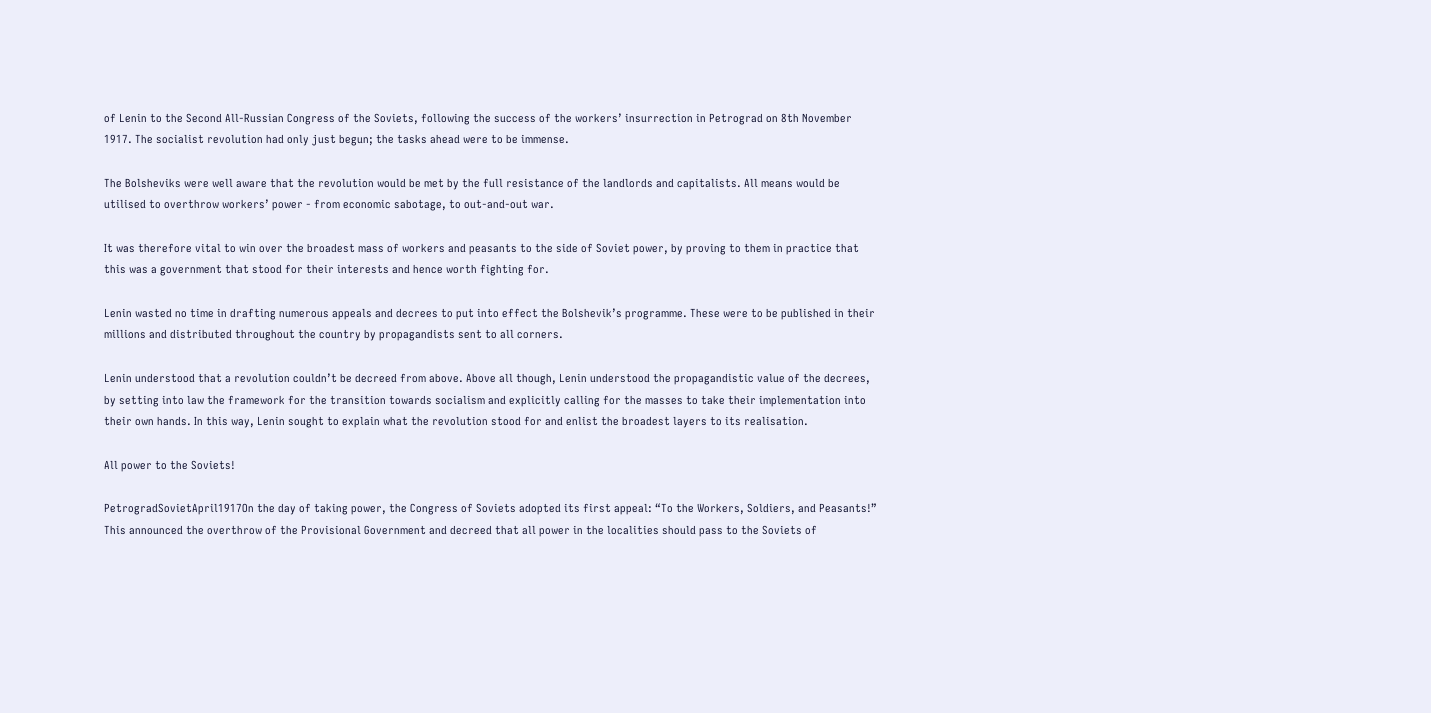of Lenin to the Second All-Russian Congress of the Soviets, following the success of the workers’ insurrection in Petrograd on 8th November 1917. The socialist revolution had only just begun; the tasks ahead were to be immense.

The Bolsheviks were well aware that the revolution would be met by the full resistance of the landlords and capitalists. All means would be utilised to overthrow workers’ power - from economic sabotage, to out-and-out war.

It was therefore vital to win over the broadest mass of workers and peasants to the side of Soviet power, by proving to them in practice that this was a government that stood for their interests and hence worth fighting for.

Lenin wasted no time in drafting numerous appeals and decrees to put into effect the Bolshevik’s programme. These were to be published in their millions and distributed throughout the country by propagandists sent to all corners.

Lenin understood that a revolution couldn’t be decreed from above. Above all though, Lenin understood the propagandistic value of the decrees, by setting into law the framework for the transition towards socialism and explicitly calling for the masses to take their implementation into their own hands. In this way, Lenin sought to explain what the revolution stood for and enlist the broadest layers to its realisation.

All power to the Soviets!

PetrogradSovietApril1917On the day of taking power, the Congress of Soviets adopted its first appeal: “To the Workers, Soldiers, and Peasants!” This announced the overthrow of the Provisional Government and decreed that all power in the localities should pass to the Soviets of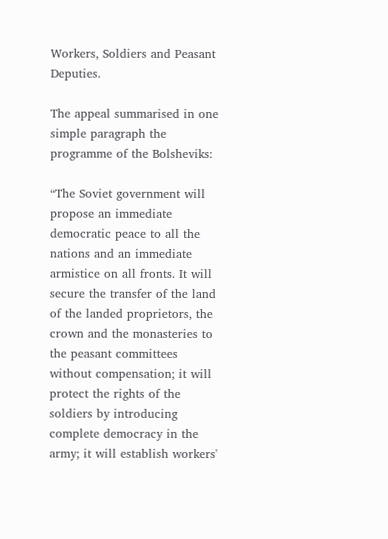Workers, Soldiers and Peasant Deputies.

The appeal summarised in one simple paragraph the programme of the Bolsheviks:

“The Soviet government will propose an immediate democratic peace to all the nations and an immediate armistice on all fronts. It will secure the transfer of the land of the landed proprietors, the crown and the monasteries to the peasant committees without compensation; it will protect the rights of the soldiers by introducing complete democracy in the army; it will establish workers'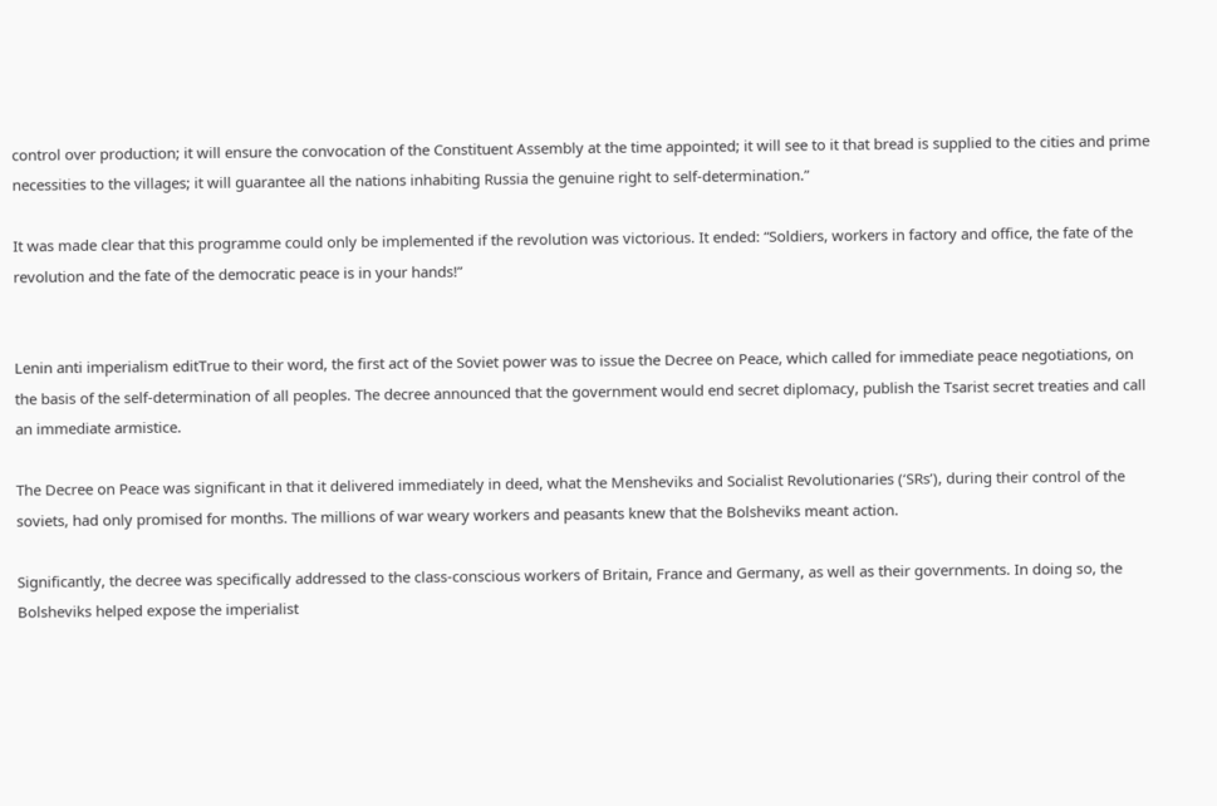control over production; it will ensure the convocation of the Constituent Assembly at the time appointed; it will see to it that bread is supplied to the cities and prime necessities to the villages; it will guarantee all the nations inhabiting Russia the genuine right to self-determination.”

It was made clear that this programme could only be implemented if the revolution was victorious. It ended: “Soldiers, workers in factory and office, the fate of the revolution and the fate of the democratic peace is in your hands!”


Lenin anti imperialism editTrue to their word, the first act of the Soviet power was to issue the Decree on Peace, which called for immediate peace negotiations, on the basis of the self-determination of all peoples. The decree announced that the government would end secret diplomacy, publish the Tsarist secret treaties and call an immediate armistice.

The Decree on Peace was significant in that it delivered immediately in deed, what the Mensheviks and Socialist Revolutionaries (‘SRs’), during their control of the soviets, had only promised for months. The millions of war weary workers and peasants knew that the Bolsheviks meant action.

Significantly, the decree was specifically addressed to the class-conscious workers of Britain, France and Germany, as well as their governments. In doing so, the Bolsheviks helped expose the imperialist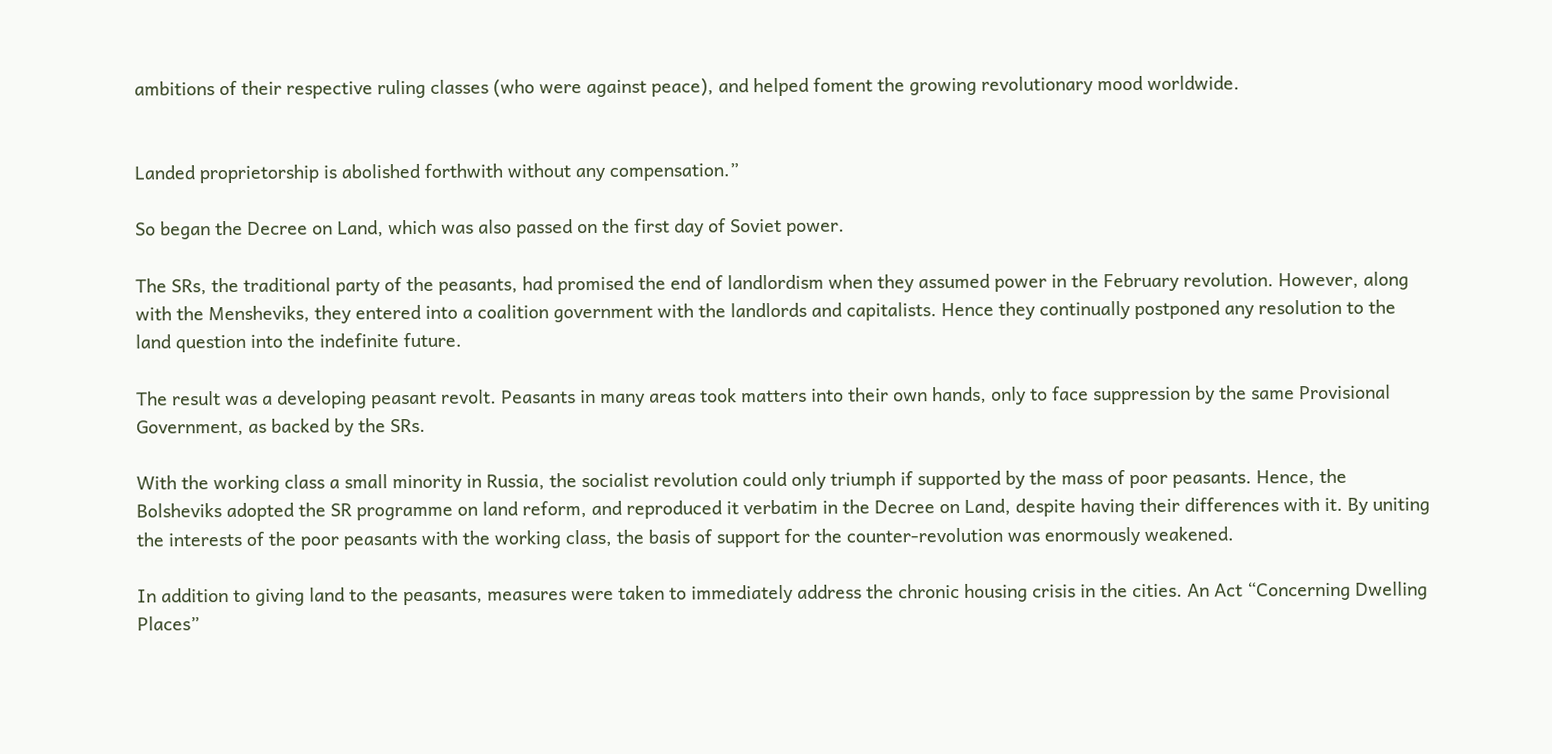ambitions of their respective ruling classes (who were against peace), and helped foment the growing revolutionary mood worldwide.


Landed proprietorship is abolished forthwith without any compensation.”

So began the Decree on Land, which was also passed on the first day of Soviet power.

The SRs, the traditional party of the peasants, had promised the end of landlordism when they assumed power in the February revolution. However, along with the Mensheviks, they entered into a coalition government with the landlords and capitalists. Hence they continually postponed any resolution to the land question into the indefinite future.

The result was a developing peasant revolt. Peasants in many areas took matters into their own hands, only to face suppression by the same Provisional Government, as backed by the SRs.

With the working class a small minority in Russia, the socialist revolution could only triumph if supported by the mass of poor peasants. Hence, the Bolsheviks adopted the SR programme on land reform, and reproduced it verbatim in the Decree on Land, despite having their differences with it. By uniting the interests of the poor peasants with the working class, the basis of support for the counter-revolution was enormously weakened.

In addition to giving land to the peasants, measures were taken to immediately address the chronic housing crisis in the cities. An Act “Concerning Dwelling Places”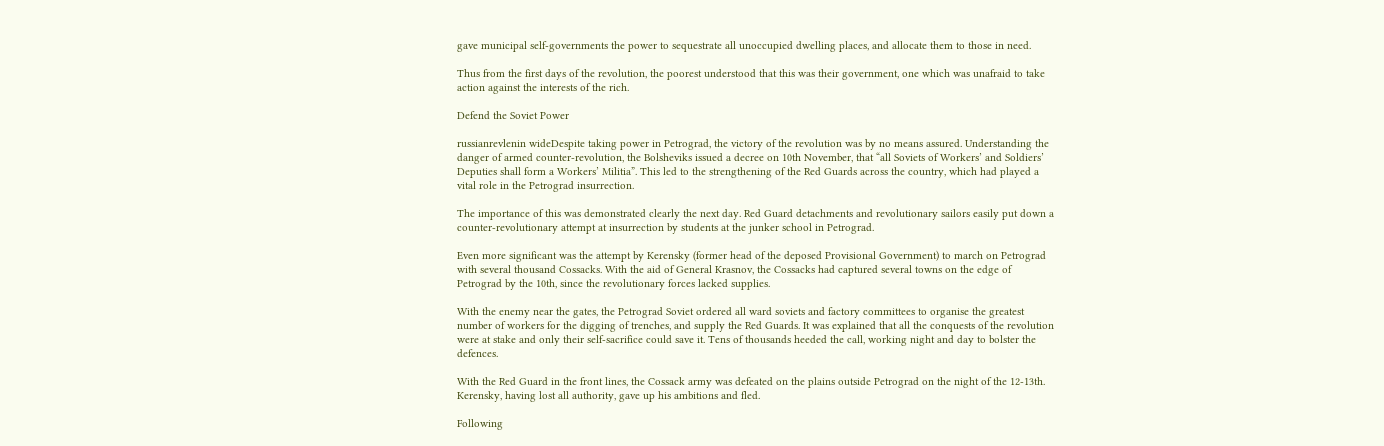gave municipal self-governments the power to sequestrate all unoccupied dwelling places, and allocate them to those in need.

Thus from the first days of the revolution, the poorest understood that this was their government, one which was unafraid to take action against the interests of the rich.

Defend the Soviet Power

russianrevlenin wideDespite taking power in Petrograd, the victory of the revolution was by no means assured. Understanding the danger of armed counter-revolution, the Bolsheviks issued a decree on 10th November, that “all Soviets of Workers’ and Soldiers’ Deputies shall form a Workers’ Militia”. This led to the strengthening of the Red Guards across the country, which had played a vital role in the Petrograd insurrection.

The importance of this was demonstrated clearly the next day. Red Guard detachments and revolutionary sailors easily put down a counter-revolutionary attempt at insurrection by students at the junker school in Petrograd.

Even more significant was the attempt by Kerensky (former head of the deposed Provisional Government) to march on Petrograd with several thousand Cossacks. With the aid of General Krasnov, the Cossacks had captured several towns on the edge of Petrograd by the 10th, since the revolutionary forces lacked supplies.

With the enemy near the gates, the Petrograd Soviet ordered all ward soviets and factory committees to organise the greatest number of workers for the digging of trenches, and supply the Red Guards. It was explained that all the conquests of the revolution were at stake and only their self-sacrifice could save it. Tens of thousands heeded the call, working night and day to bolster the defences.

With the Red Guard in the front lines, the Cossack army was defeated on the plains outside Petrograd on the night of the 12-13th. Kerensky, having lost all authority, gave up his ambitions and fled.

Following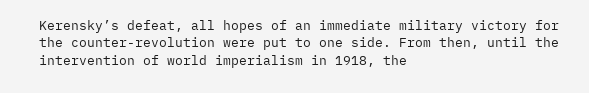Kerensky’s defeat, all hopes of an immediate military victory for the counter-revolution were put to one side. From then, until the intervention of world imperialism in 1918, the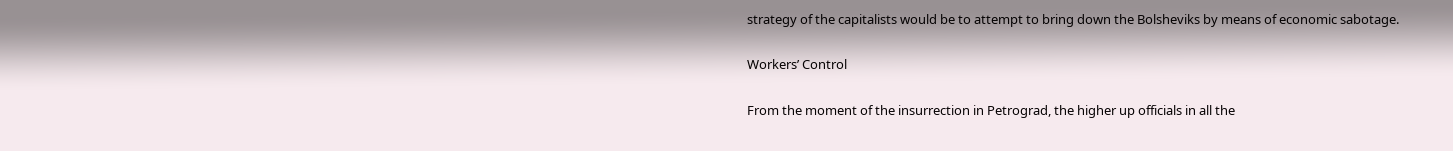strategy of the capitalists would be to attempt to bring down the Bolsheviks by means of economic sabotage.

Workers’ Control

From the moment of the insurrection in Petrograd, the higher up officials in all the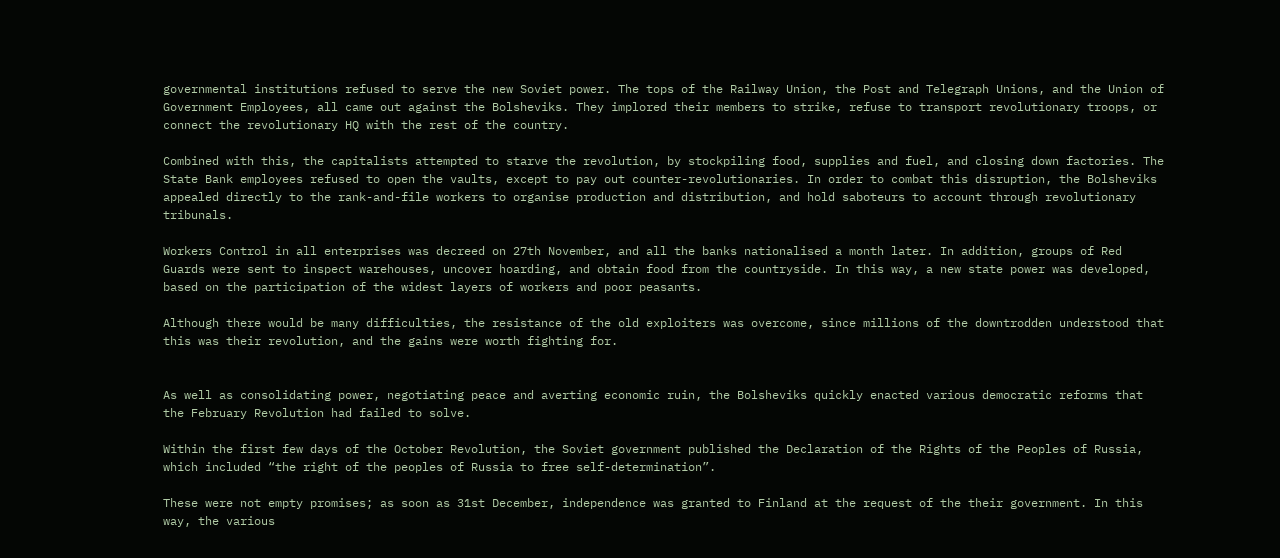governmental institutions refused to serve the new Soviet power. The tops of the Railway Union, the Post and Telegraph Unions, and the Union of Government Employees, all came out against the Bolsheviks. They implored their members to strike, refuse to transport revolutionary troops, or connect the revolutionary HQ with the rest of the country.

Combined with this, the capitalists attempted to starve the revolution, by stockpiling food, supplies and fuel, and closing down factories. The State Bank employees refused to open the vaults, except to pay out counter-revolutionaries. In order to combat this disruption, the Bolsheviks appealed directly to the rank-and-file workers to organise production and distribution, and hold saboteurs to account through revolutionary tribunals.

Workers Control in all enterprises was decreed on 27th November, and all the banks nationalised a month later. In addition, groups of Red Guards were sent to inspect warehouses, uncover hoarding, and obtain food from the countryside. In this way, a new state power was developed, based on the participation of the widest layers of workers and poor peasants.

Although there would be many difficulties, the resistance of the old exploiters was overcome, since millions of the downtrodden understood that this was their revolution, and the gains were worth fighting for.


As well as consolidating power, negotiating peace and averting economic ruin, the Bolsheviks quickly enacted various democratic reforms that the February Revolution had failed to solve.

Within the first few days of the October Revolution, the Soviet government published the Declaration of the Rights of the Peoples of Russia, which included “the right of the peoples of Russia to free self-determination”.

These were not empty promises; as soon as 31st December, independence was granted to Finland at the request of the their government. In this way, the various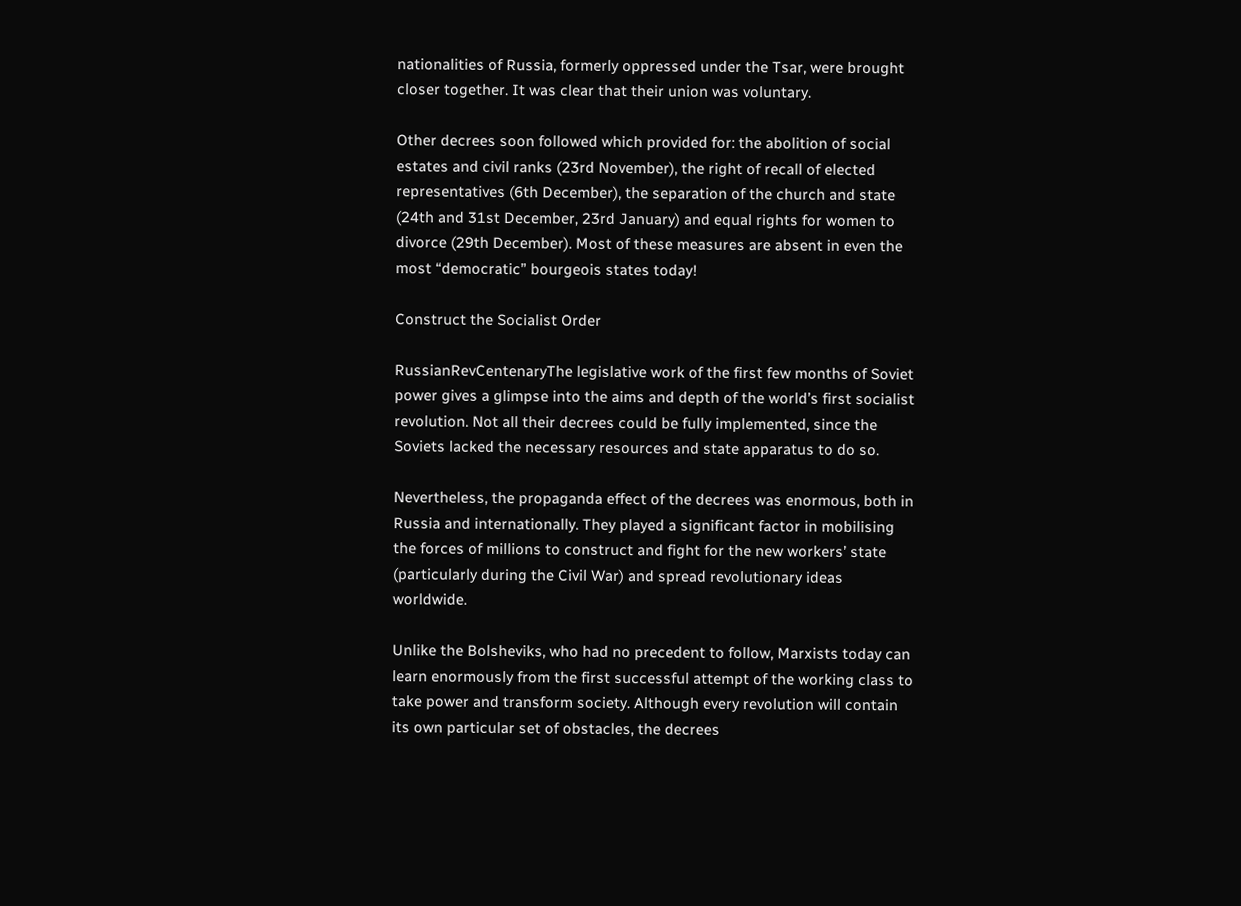nationalities of Russia, formerly oppressed under the Tsar, were brought closer together. It was clear that their union was voluntary.

Other decrees soon followed which provided for: the abolition of social estates and civil ranks (23rd November), the right of recall of elected representatives (6th December), the separation of the church and state (24th and 31st December, 23rd January) and equal rights for women to divorce (29th December). Most of these measures are absent in even the most “democratic” bourgeois states today!

Construct the Socialist Order

RussianRevCentenaryThe legislative work of the first few months of Soviet power gives a glimpse into the aims and depth of the world’s first socialist revolution. Not all their decrees could be fully implemented, since the Soviets lacked the necessary resources and state apparatus to do so.

Nevertheless, the propaganda effect of the decrees was enormous, both in Russia and internationally. They played a significant factor in mobilising the forces of millions to construct and fight for the new workers’ state (particularly during the Civil War) and spread revolutionary ideas worldwide.

Unlike the Bolsheviks, who had no precedent to follow, Marxists today can learn enormously from the first successful attempt of the working class to take power and transform society. Although every revolution will contain its own particular set of obstacles, the decrees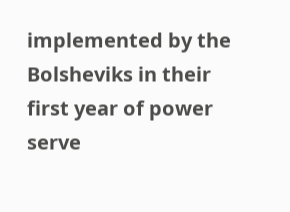implemented by the Bolsheviks in their first year of power serve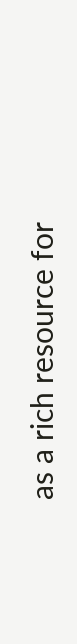as a rich resource for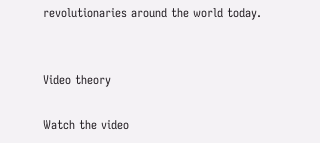revolutionaries around the world today.


Video theory

Watch the video